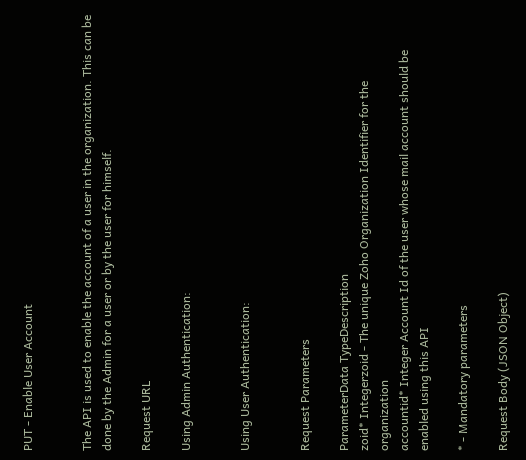PUT - Enable User Account


The API is used to enable the account of a user in the organization. This can be done by the Admin for a user or by the user for himself.

Request URL

Using Admin Authentication:


Using User Authentication:


Request Parameters

ParameterData TypeDescription
zoid* Integerzoid - The unique Zoho Organization Identifier for the organization
accountid* Integer Account Id of the user whose mail account should be enabled using this API

* - Mandatory parameters

Request Body (JSON Object)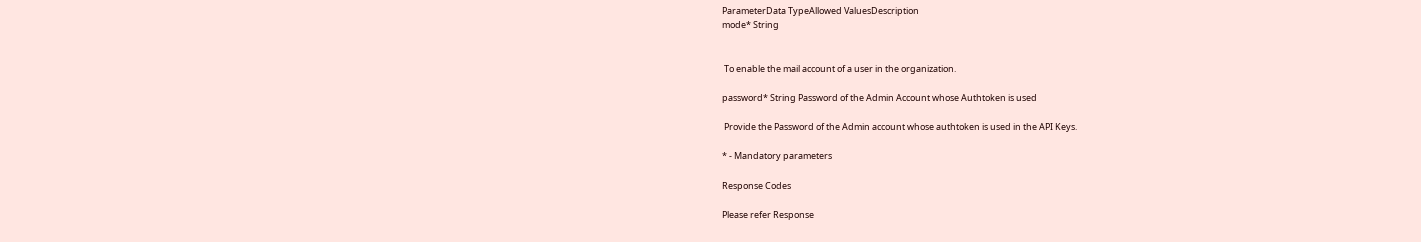ParameterData TypeAllowed ValuesDescription
mode* String


 To enable the mail account of a user in the organization.

password* String Password of the Admin Account whose Authtoken is used

 Provide the Password of the Admin account whose authtoken is used in the API Keys.

* - Mandatory parameters

Response Codes

Please refer Response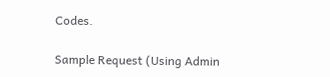Codes.

Sample Request (Using Admin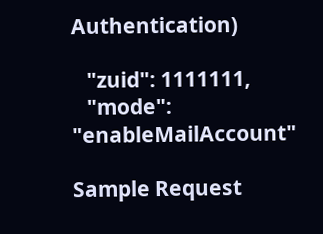Authentication)

   "zuid": 1111111,
   "mode": "enableMailAccount"

Sample Request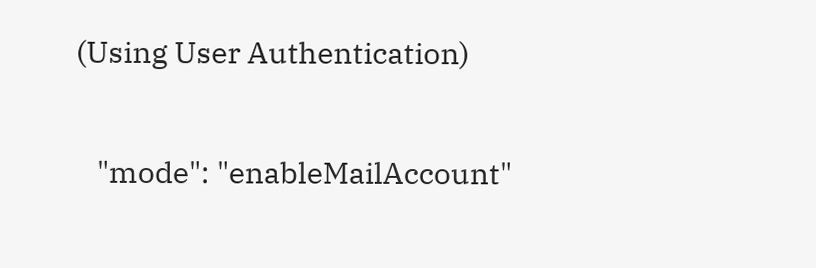(Using User Authentication)

   "mode": "enableMailAccount"